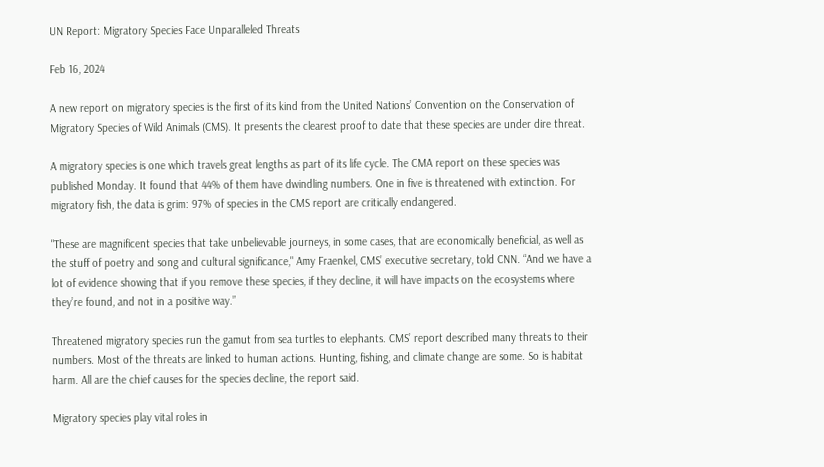UN Report: Migratory Species Face Unparalleled Threats

Feb 16, 2024

A new report on migratory species is the first of its kind from the United Nations’ Convention on the Conservation of Migratory Species of Wild Animals (CMS). It presents the clearest proof to date that these species are under dire threat.

A migratory species is one which travels great lengths as part of its life cycle. The CMA report on these species was published Monday. It found that 44% of them have dwindling numbers. One in five is threatened with extinction. For migratory fish, the data is grim: 97% of species in the CMS report are critically endangered.

"These are magnificent species that take unbelievable journeys, in some cases, that are economically beneficial, as well as the stuff of poetry and song and cultural significance," Amy Fraenkel, CMS’ executive secretary, told CNN. “And we have a lot of evidence showing that if you remove these species, if they decline, it will have impacts on the ecosystems where they’re found, and not in a positive way.”

Threatened migratory species run the gamut from sea turtles to elephants. CMS’ report described many threats to their numbers. Most of the threats are linked to human actions. Hunting, fishing, and climate change are some. So is habitat harm. All are the chief causes for the species decline, the report said.

Migratory species play vital roles in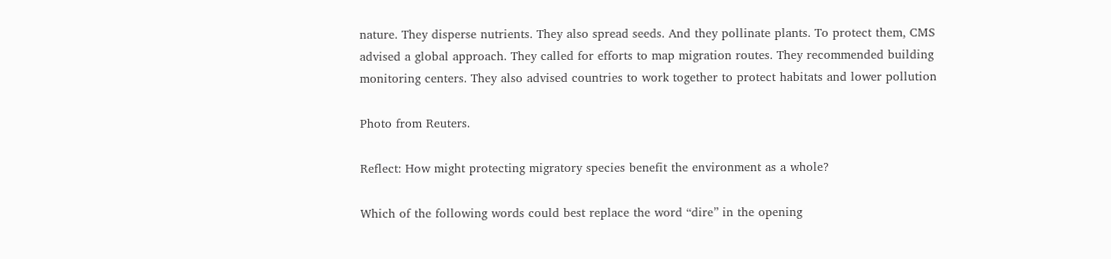nature. They disperse nutrients. They also spread seeds. And they pollinate plants. To protect them, CMS advised a global approach. They called for efforts to map migration routes. They recommended building monitoring centers. They also advised countries to work together to protect habitats and lower pollution

Photo from Reuters.

Reflect: How might protecting migratory species benefit the environment as a whole?

Which of the following words could best replace the word “dire” in the opening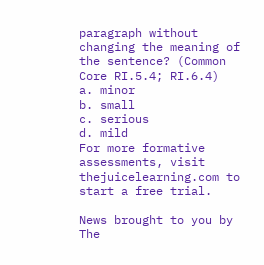paragraph without changing the meaning of the sentence? (Common Core RI.5.4; RI.6.4)
a. minor
b. small
c. serious
d. mild
For more formative assessments, visit thejuicelearning.com to start a free trial.

News brought to you by The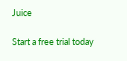Juice

Start a free trial today